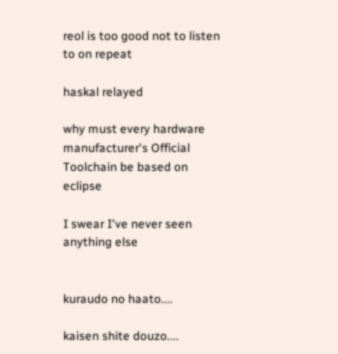reol is too good not to listen to on repeat

haskal relayed

why must every hardware manufacturer's Official Toolchain be based on eclipse

I swear I've never seen anything else


kuraudo no haato....

kaisen shite douzo....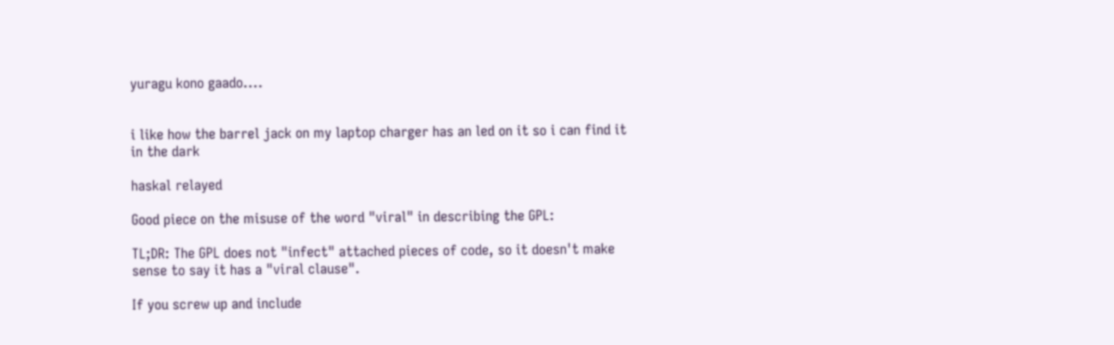yuragu kono gaado....


i like how the barrel jack on my laptop charger has an led on it so i can find it in the dark

haskal relayed

Good piece on the misuse of the word "viral" in describing the GPL:

TL;DR: The GPL does not "infect" attached pieces of code, so it doesn't make sense to say it has a "viral clause".

If you screw up and include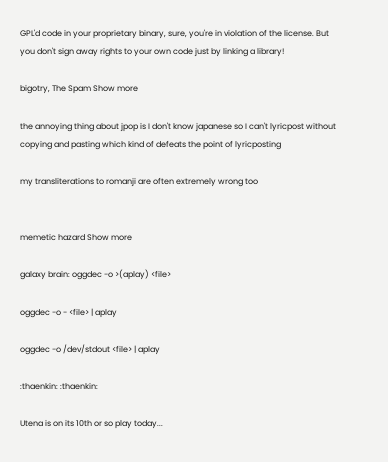GPL'd code in your proprietary binary, sure, you're in violation of the license. But you don't sign away rights to your own code just by linking a library!

bigotry, The Spam Show more

the annoying thing about jpop is I don't know japanese so I can't lyricpost without copying and pasting which kind of defeats the point of lyricposting

my transliterations to romanji are often extremely wrong too


memetic hazard Show more

galaxy brain: oggdec -o >(aplay) <file>

oggdec -o - <file> | aplay

oggdec -o /dev/stdout <file> | aplay

:thaenkin: :thaenkin:

Utena is on its 10th or so play today...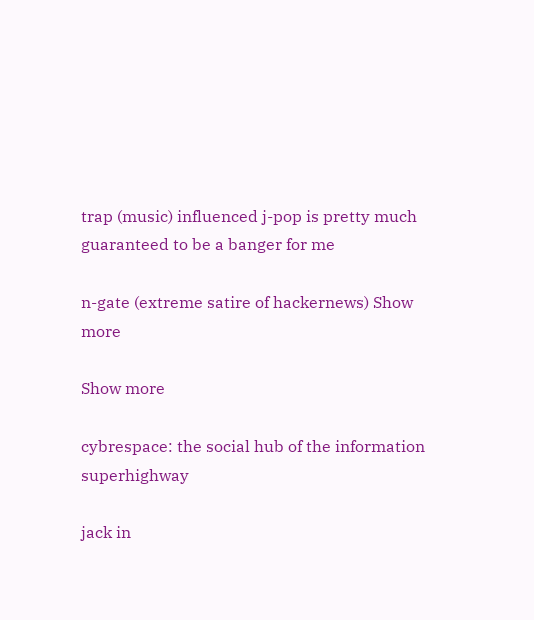trap (music) influenced j-pop is pretty much guaranteed to be a banger for me

n-gate (extreme satire of hackernews) Show more

Show more

cybrespace: the social hub of the information superhighway

jack in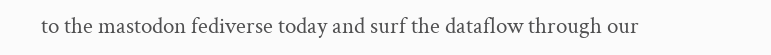to the mastodon fediverse today and surf the dataflow through our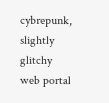cybrepunk, slightly glitchy web portal